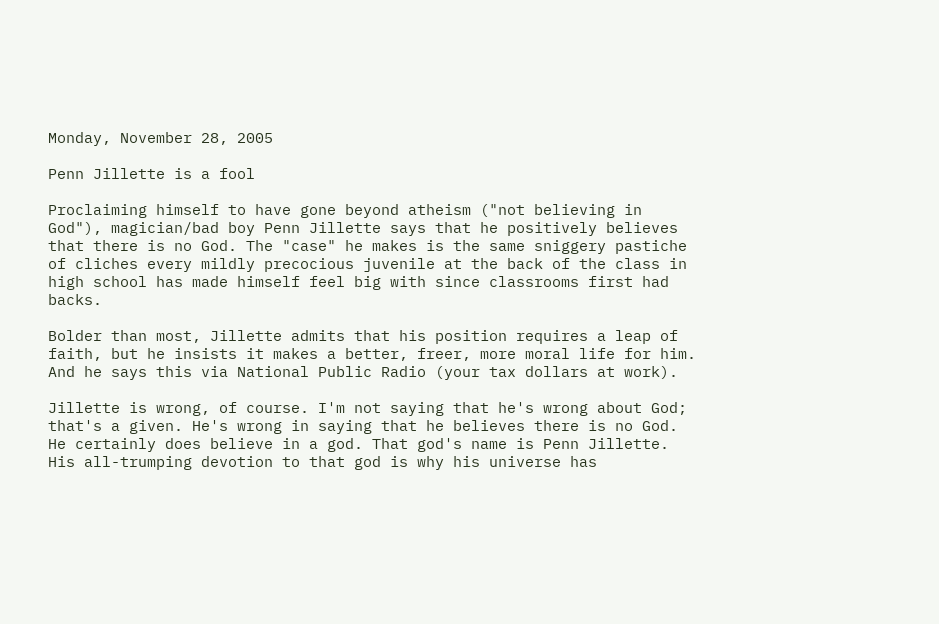Monday, November 28, 2005

Penn Jillette is a fool

Proclaiming himself to have gone beyond atheism ("not believing in God"), magician/bad boy Penn Jillette says that he positively believes that there is no God. The "case" he makes is the same sniggery pastiche of cliches every mildly precocious juvenile at the back of the class in high school has made himself feel big with since classrooms first had backs.

Bolder than most, Jillette admits that his position requires a leap of faith, but he insists it makes a better, freer, more moral life for him. And he says this via National Public Radio (your tax dollars at work).

Jillette is wrong, of course. I'm not saying that he's wrong about God; that's a given. He's wrong in saying that he believes there is no God. He certainly does believe in a god. That god's name is Penn Jillette. His all-trumping devotion to that god is why his universe has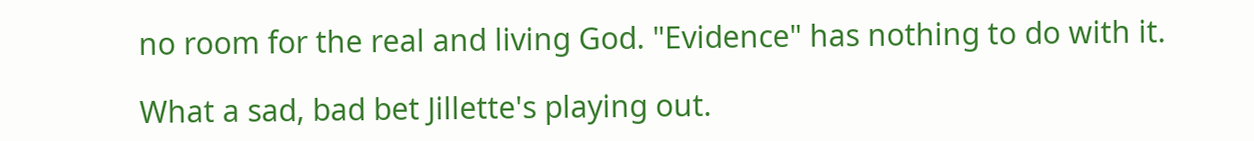no room for the real and living God. "Evidence" has nothing to do with it.

What a sad, bad bet Jillette's playing out.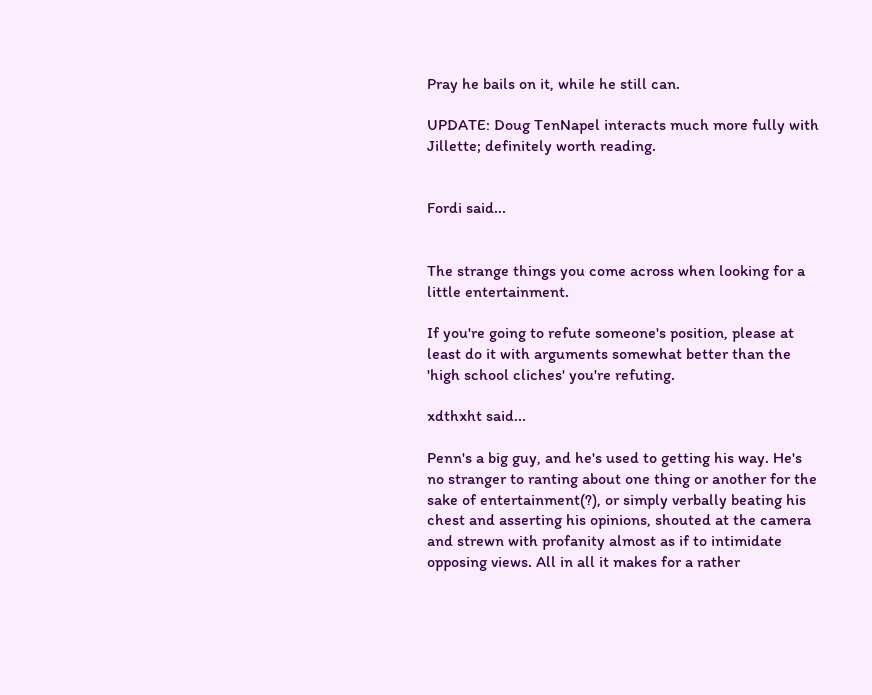Pray he bails on it, while he still can.

UPDATE: Doug TenNapel interacts much more fully with Jillette; definitely worth reading.


Fordi said...


The strange things you come across when looking for a little entertainment.

If you're going to refute someone's position, please at least do it with arguments somewhat better than the 'high school cliches' you're refuting.

xdthxht said...

Penn's a big guy, and he's used to getting his way. He's no stranger to ranting about one thing or another for the sake of entertainment(?), or simply verbally beating his chest and asserting his opinions, shouted at the camera and strewn with profanity almost as if to intimidate opposing views. All in all it makes for a rather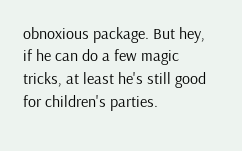obnoxious package. But hey, if he can do a few magic tricks, at least he's still good for children's parties.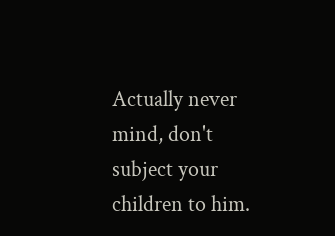Actually never mind, don't subject your children to him.